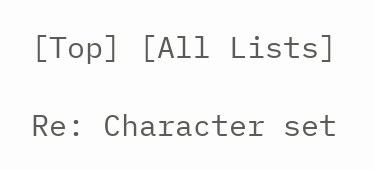[Top] [All Lists]

Re: Character set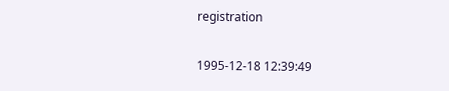registration

1995-12-18 12:39:49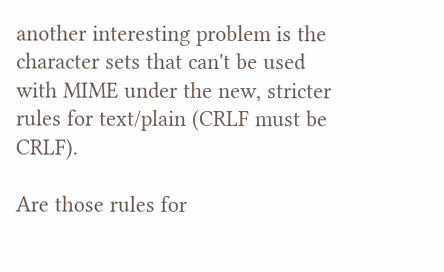another interesting problem is the character sets that can't be used
with MIME under the new, stricter rules for text/plain (CRLF must be CRLF).

Are those rules for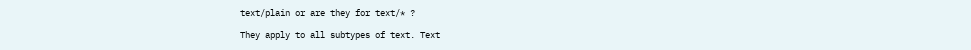text/plain or are they for text/* ?

They apply to all subtypes of text. Text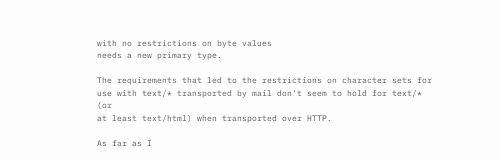with no restrictions on byte values
needs a new primary type.

The requirements that led to the restrictions on character sets for
use with text/* transported by mail don't seem to hold for text/* (or
at least text/html) when transported over HTTP.

As far as I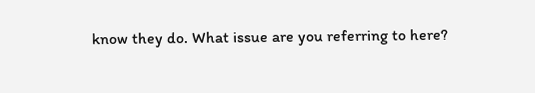know they do. What issue are you referring to here?